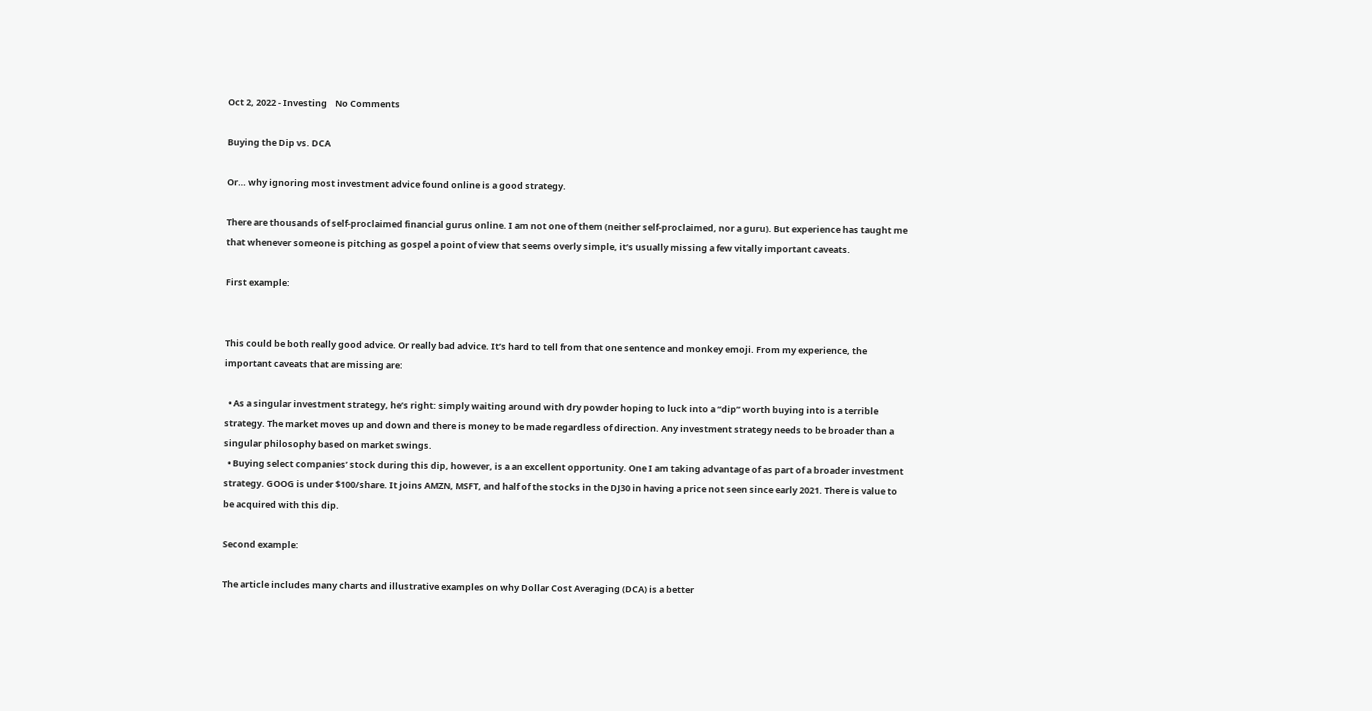Oct 2, 2022 - Investing    No Comments

Buying the Dip vs. DCA

Or… why ignoring most investment advice found online is a good strategy.

There are thousands of self-proclaimed financial gurus online. I am not one of them (neither self-proclaimed, nor a guru). But experience has taught me that whenever someone is pitching as gospel a point of view that seems overly simple, it’s usually missing a few vitally important caveats.

First example:


This could be both really good advice. Or really bad advice. It’s hard to tell from that one sentence and monkey emoji. From my experience, the important caveats that are missing are:

  • As a singular investment strategy, he’s right: simply waiting around with dry powder hoping to luck into a “dip” worth buying into is a terrible strategy. The market moves up and down and there is money to be made regardless of direction. Any investment strategy needs to be broader than a singular philosophy based on market swings.
  • Buying select companies’ stock during this dip, however, is a an excellent opportunity. One I am taking advantage of as part of a broader investment strategy. GOOG is under $100/share. It joins AMZN, MSFT, and half of the stocks in the DJ30 in having a price not seen since early 2021. There is value to be acquired with this dip.

Second example:

The article includes many charts and illustrative examples on why Dollar Cost Averaging (DCA) is a better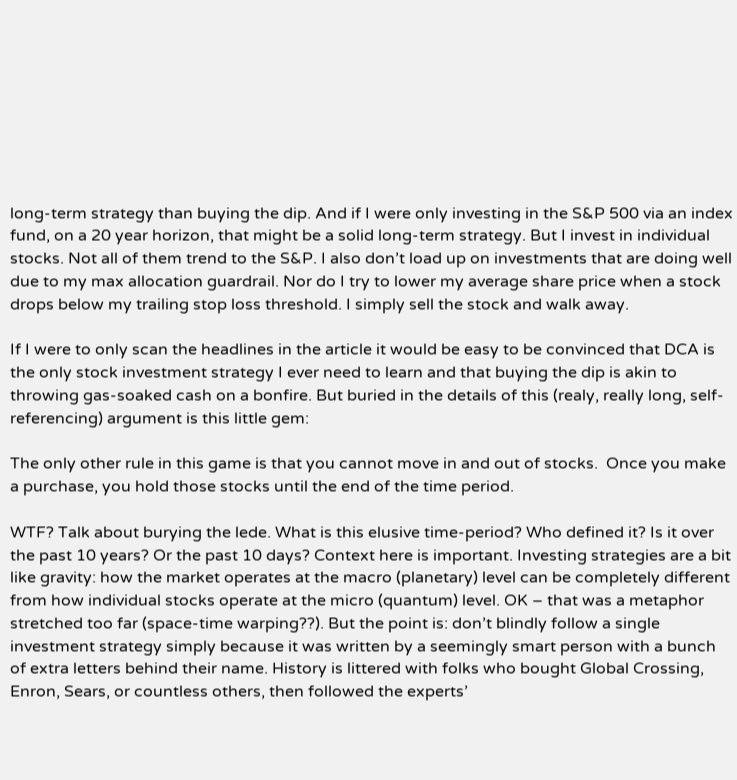long-term strategy than buying the dip. And if I were only investing in the S&P 500 via an index fund, on a 20 year horizon, that might be a solid long-term strategy. But I invest in individual stocks. Not all of them trend to the S&P. I also don’t load up on investments that are doing well due to my max allocation guardrail. Nor do I try to lower my average share price when a stock drops below my trailing stop loss threshold. I simply sell the stock and walk away.

If I were to only scan the headlines in the article it would be easy to be convinced that DCA is the only stock investment strategy I ever need to learn and that buying the dip is akin to throwing gas-soaked cash on a bonfire. But buried in the details of this (realy, really long, self-referencing) argument is this little gem:

The only other rule in this game is that you cannot move in and out of stocks.  Once you make a purchase, you hold those stocks until the end of the time period.

WTF? Talk about burying the lede. What is this elusive time-period? Who defined it? Is it over the past 10 years? Or the past 10 days? Context here is important. Investing strategies are a bit like gravity: how the market operates at the macro (planetary) level can be completely different from how individual stocks operate at the micro (quantum) level. OK – that was a metaphor stretched too far (space-time warping??). But the point is: don’t blindly follow a single investment strategy simply because it was written by a seemingly smart person with a bunch of extra letters behind their name. History is littered with folks who bought Global Crossing, Enron, Sears, or countless others, then followed the experts’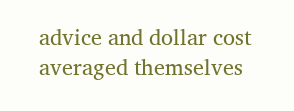advice and dollar cost averaged themselves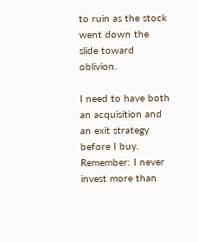to ruin as the stock went down the slide toward oblivion.

I need to have both an acquisition and an exit strategy before I buy. Remember: I never invest more than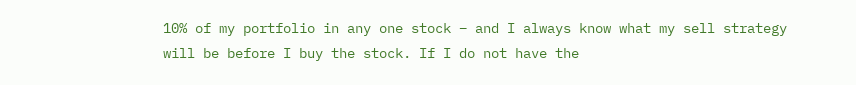10% of my portfolio in any one stock – and I always know what my sell strategy will be before I buy the stock. If I do not have the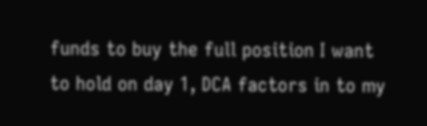funds to buy the full position I want to hold on day 1, DCA factors in to my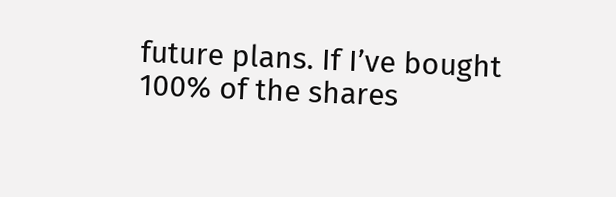future plans. If I’ve bought 100% of the shares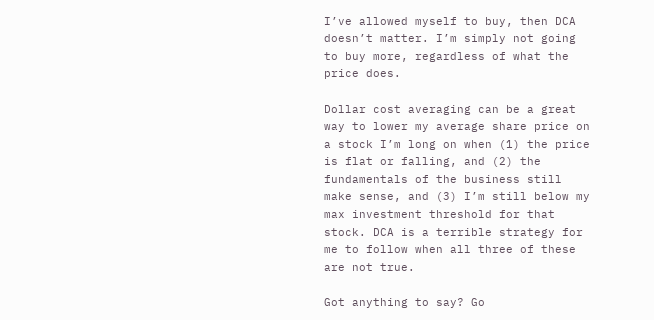I’ve allowed myself to buy, then DCA doesn’t matter. I’m simply not going to buy more, regardless of what the price does.

Dollar cost averaging can be a great way to lower my average share price on a stock I’m long on when (1) the price is flat or falling, and (2) the fundamentals of the business still make sense, and (3) I’m still below my max investment threshold for that stock. DCA is a terrible strategy for me to follow when all three of these are not true.

Got anything to say? Go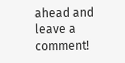ahead and leave a comment!